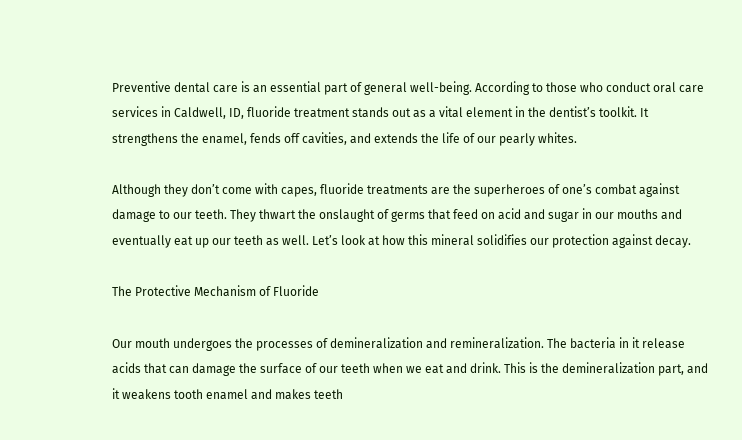Preventive dental care is an essential part of general well-being. According to those who conduct oral care services in Caldwell, ID, fluoride treatment stands out as a vital element in the dentist’s toolkit. It strengthens the enamel, fends off cavities, and extends the life of our pearly whites.

Although they don’t come with capes, fluoride treatments are the superheroes of one’s combat against damage to our teeth. They thwart the onslaught of germs that feed on acid and sugar in our mouths and eventually eat up our teeth as well. Let’s look at how this mineral solidifies our protection against decay.

The Protective Mechanism of Fluoride

Our mouth undergoes the processes of demineralization and remineralization. The bacteria in it release acids that can damage the surface of our teeth when we eat and drink. This is the demineralization part, and it weakens tooth enamel and makes teeth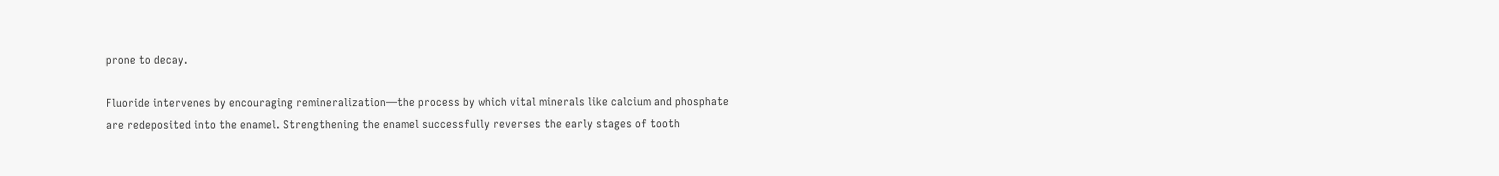prone to decay.

Fluoride intervenes by encouraging remineralization—the process by which vital minerals like calcium and phosphate are redeposited into the enamel. Strengthening the enamel successfully reverses the early stages of tooth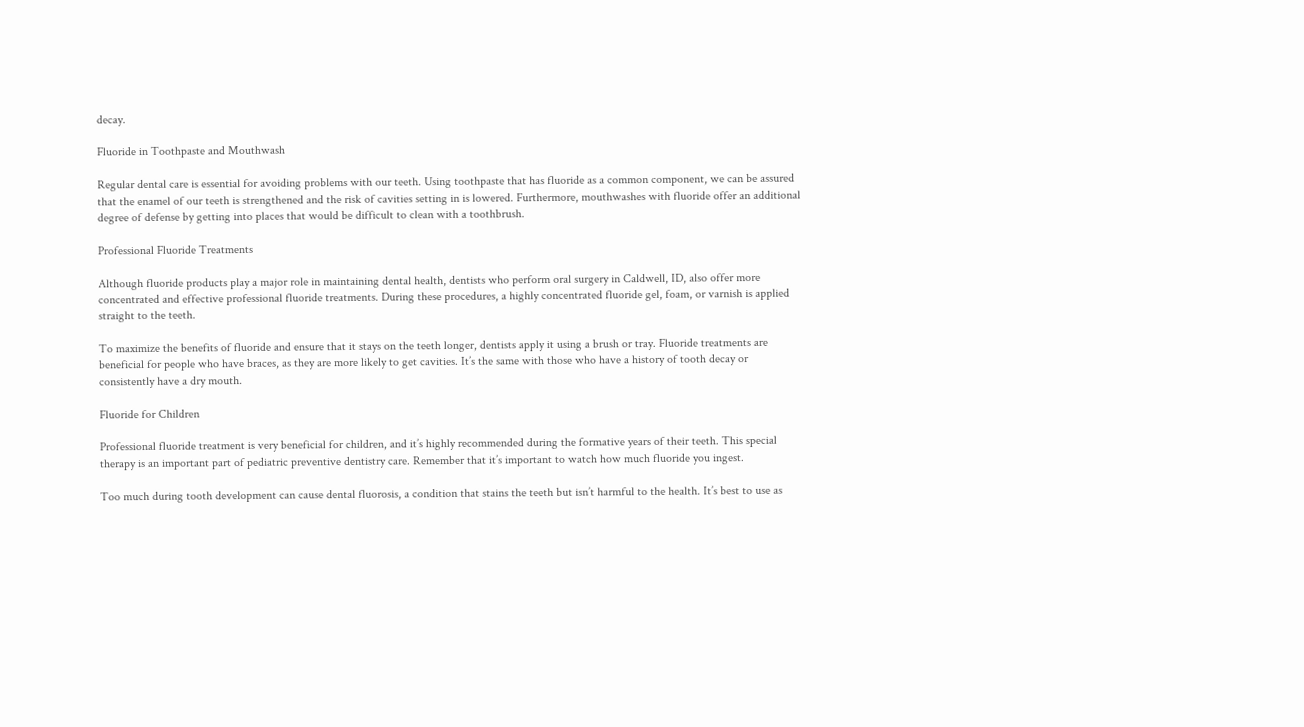decay.

Fluoride in Toothpaste and Mouthwash

Regular dental care is essential for avoiding problems with our teeth. Using toothpaste that has fluoride as a common component, we can be assured that the enamel of our teeth is strengthened and the risk of cavities setting in is lowered. Furthermore, mouthwashes with fluoride offer an additional degree of defense by getting into places that would be difficult to clean with a toothbrush.

Professional Fluoride Treatments

Although fluoride products play a major role in maintaining dental health, dentists who perform oral surgery in Caldwell, ID, also offer more concentrated and effective professional fluoride treatments. During these procedures, a highly concentrated fluoride gel, foam, or varnish is applied straight to the teeth.

To maximize the benefits of fluoride and ensure that it stays on the teeth longer, dentists apply it using a brush or tray. Fluoride treatments are beneficial for people who have braces, as they are more likely to get cavities. It’s the same with those who have a history of tooth decay or consistently have a dry mouth.

Fluoride for Children

Professional fluoride treatment is very beneficial for children, and it’s highly recommended during the formative years of their teeth. This special therapy is an important part of pediatric preventive dentistry care. Remember that it’s important to watch how much fluoride you ingest.

Too much during tooth development can cause dental fluorosis, a condition that stains the teeth but isn’t harmful to the health. It’s best to use as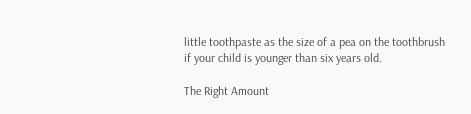little toothpaste as the size of a pea on the toothbrush if your child is younger than six years old.

The Right Amount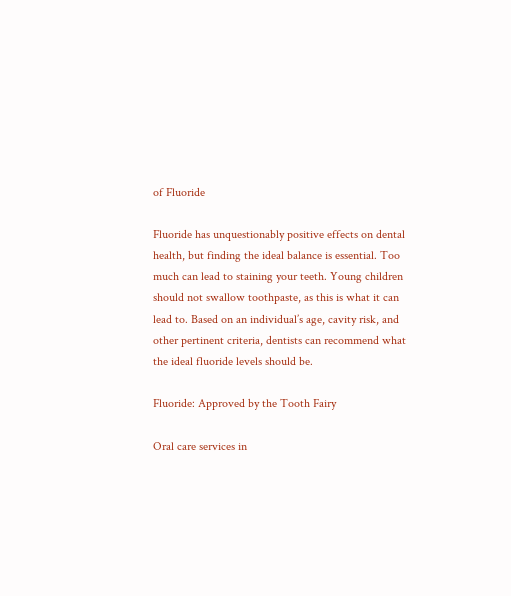of Fluoride

Fluoride has unquestionably positive effects on dental health, but finding the ideal balance is essential. Too much can lead to staining your teeth. Young children should not swallow toothpaste, as this is what it can lead to. Based on an individual’s age, cavity risk, and other pertinent criteria, dentists can recommend what the ideal fluoride levels should be.

Fluoride: Approved by the Tooth Fairy

Oral care services in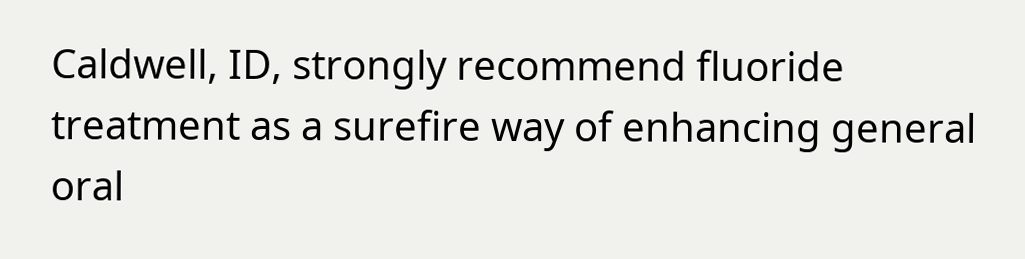Caldwell, ID, strongly recommend fluoride treatment as a surefire way of enhancing general oral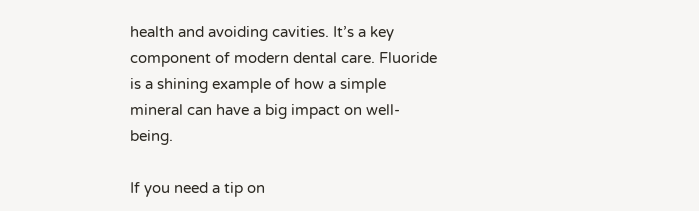health and avoiding cavities. It’s a key component of modern dental care. Fluoride is a shining example of how a simple mineral can have a big impact on well-being.

If you need a tip on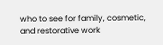who to see for family, cosmetic, and restorative work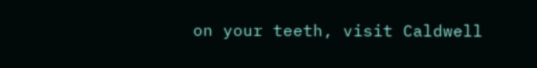on your teeth, visit Caldwell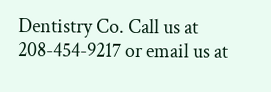Dentistry Co. Call us at 208-454-9217 or email us at